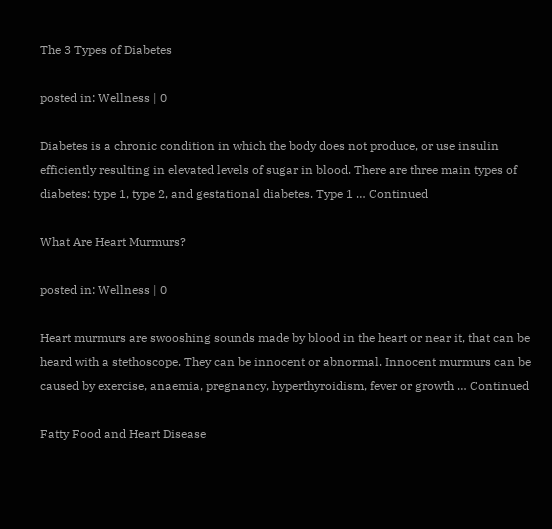The 3 Types of Diabetes

posted in: Wellness | 0

Diabetes is a chronic condition in which the body does not produce, or use insulin efficiently resulting in elevated levels of sugar in blood. There are three main types of diabetes: type 1, type 2, and gestational diabetes. Type 1 … Continued

What Are Heart Murmurs?

posted in: Wellness | 0

Heart murmurs are swooshing sounds made by blood in the heart or near it, that can be heard with a stethoscope. They can be innocent or abnormal. Innocent murmurs can be caused by exercise, anaemia, pregnancy, hyperthyroidism, fever or growth … Continued

Fatty Food and Heart Disease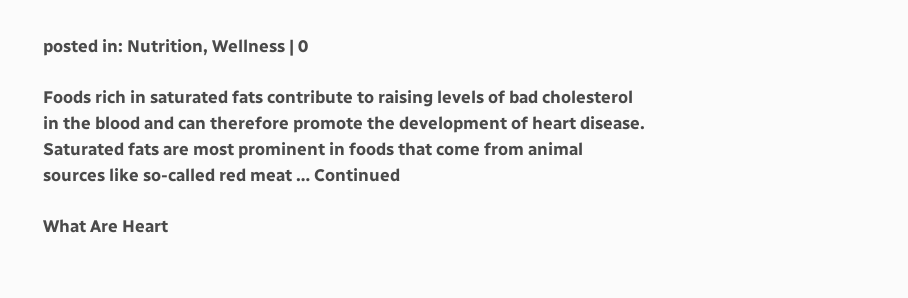posted in: Nutrition, Wellness | 0

Foods rich in saturated fats contribute to raising levels of bad cholesterol in the blood and can therefore promote the development of heart disease. Saturated fats are most prominent in foods that come from animal sources like so-called red meat … Continued

What Are Heart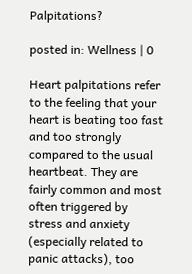Palpitations?

posted in: Wellness | 0

Heart palpitations refer to the feeling that your heart is beating too fast and too strongly compared to the usual heartbeat. They are fairly common and most often triggered by stress and anxiety (especially related to panic attacks), too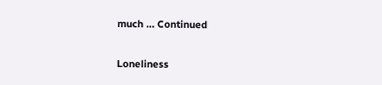much … Continued

Loneliness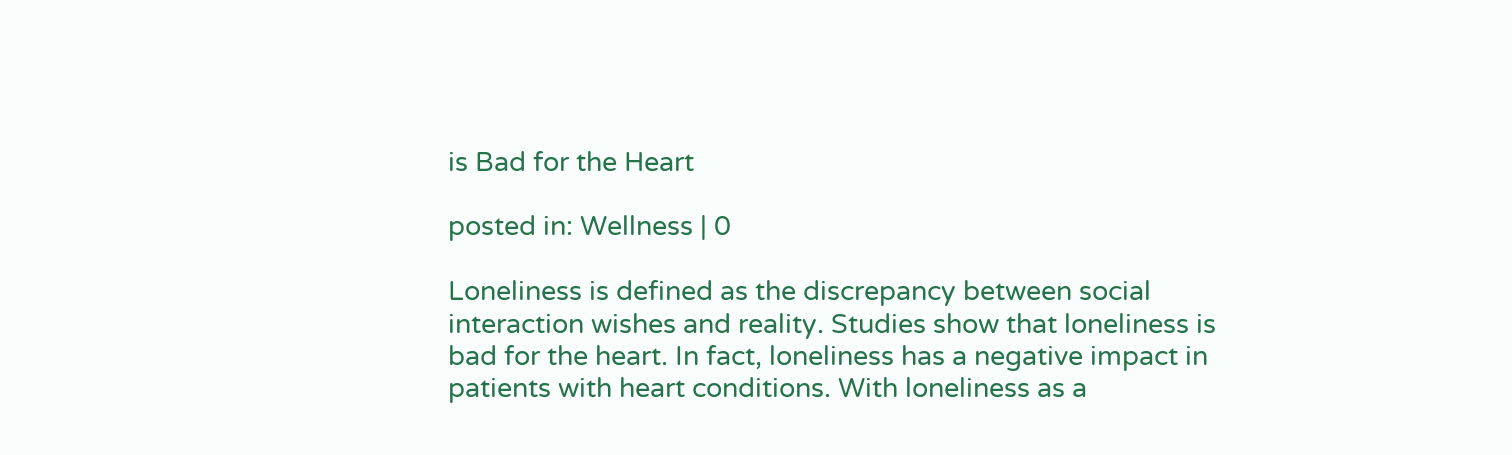is Bad for the Heart

posted in: Wellness | 0

Loneliness is defined as the discrepancy between social interaction wishes and reality. Studies show that loneliness is bad for the heart. In fact, loneliness has a negative impact in patients with heart conditions. With loneliness as a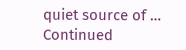quiet source of … Continued